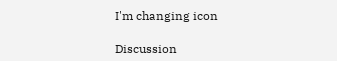I'm changing icon

Discussion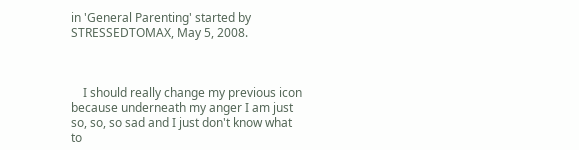in 'General Parenting' started by STRESSEDTOMAX, May 5, 2008.



    I should really change my previous icon because underneath my anger I am just so, so, so sad and I just don't know what to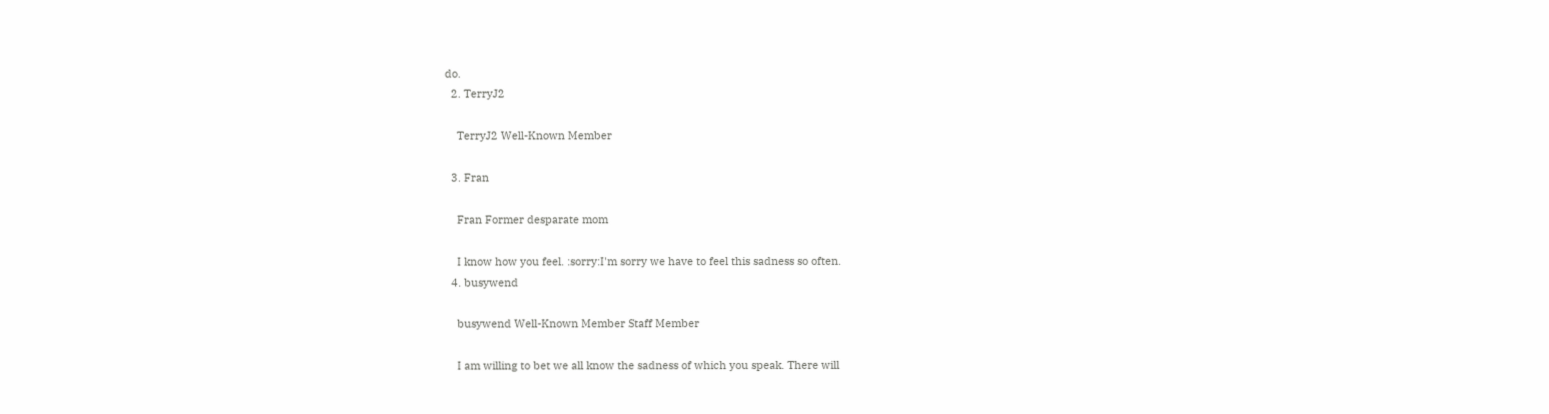do.
  2. TerryJ2

    TerryJ2 Well-Known Member

  3. Fran

    Fran Former desparate mom

    I know how you feel. :sorry:I'm sorry we have to feel this sadness so often.
  4. busywend

    busywend Well-Known Member Staff Member

    I am willing to bet we all know the sadness of which you speak. There will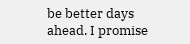be better days ahead. I promise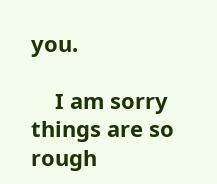you.

    I am sorry things are so rough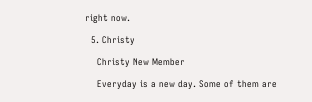right now.

  5. Christy

    Christy New Member

    Everyday is a new day. Some of them are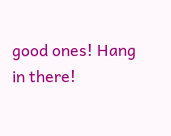good ones! Hang in there!